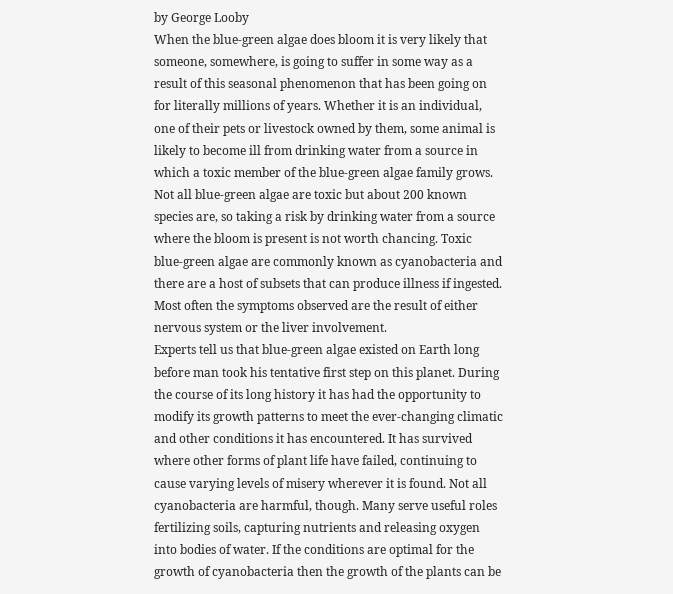by George Looby
When the blue-green algae does bloom it is very likely that someone, somewhere, is going to suffer in some way as a result of this seasonal phenomenon that has been going on for literally millions of years. Whether it is an individual, one of their pets or livestock owned by them, some animal is likely to become ill from drinking water from a source in which a toxic member of the blue-green algae family grows. Not all blue-green algae are toxic but about 200 known species are, so taking a risk by drinking water from a source where the bloom is present is not worth chancing. Toxic blue-green algae are commonly known as cyanobacteria and there are a host of subsets that can produce illness if ingested. Most often the symptoms observed are the result of either nervous system or the liver involvement.
Experts tell us that blue-green algae existed on Earth long before man took his tentative first step on this planet. During the course of its long history it has had the opportunity to modify its growth patterns to meet the ever-changing climatic and other conditions it has encountered. It has survived where other forms of plant life have failed, continuing to cause varying levels of misery wherever it is found. Not all cyanobacteria are harmful, though. Many serve useful roles fertilizing soils, capturing nutrients and releasing oxygen into bodies of water. If the conditions are optimal for the growth of cyanobacteria then the growth of the plants can be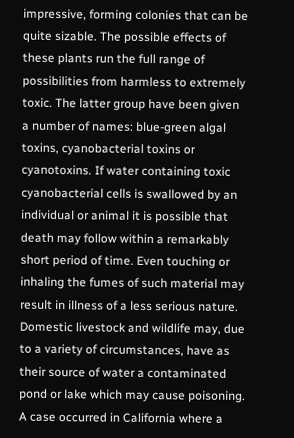impressive, forming colonies that can be quite sizable. The possible effects of these plants run the full range of possibilities from harmless to extremely toxic. The latter group have been given a number of names: blue-green algal toxins, cyanobacterial toxins or cyanotoxins. If water containing toxic cyanobacterial cells is swallowed by an individual or animal it is possible that death may follow within a remarkably short period of time. Even touching or inhaling the fumes of such material may result in illness of a less serious nature.
Domestic livestock and wildlife may, due to a variety of circumstances, have as their source of water a contaminated pond or lake which may cause poisoning. A case occurred in California where a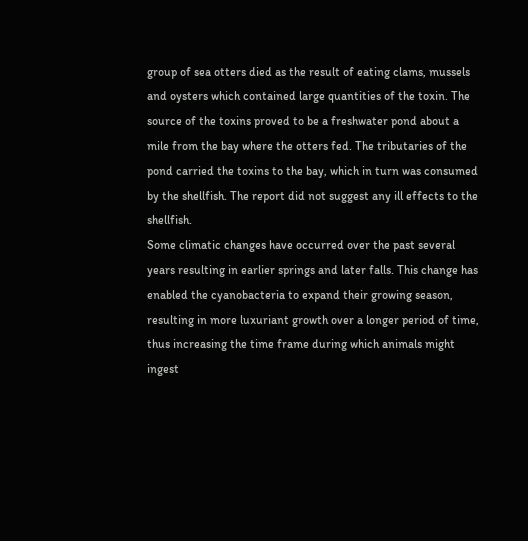group of sea otters died as the result of eating clams, mussels and oysters which contained large quantities of the toxin. The source of the toxins proved to be a freshwater pond about a mile from the bay where the otters fed. The tributaries of the pond carried the toxins to the bay, which in turn was consumed by the shellfish. The report did not suggest any ill effects to the shellfish.
Some climatic changes have occurred over the past several years resulting in earlier springs and later falls. This change has enabled the cyanobacteria to expand their growing season, resulting in more luxuriant growth over a longer period of time, thus increasing the time frame during which animals might ingest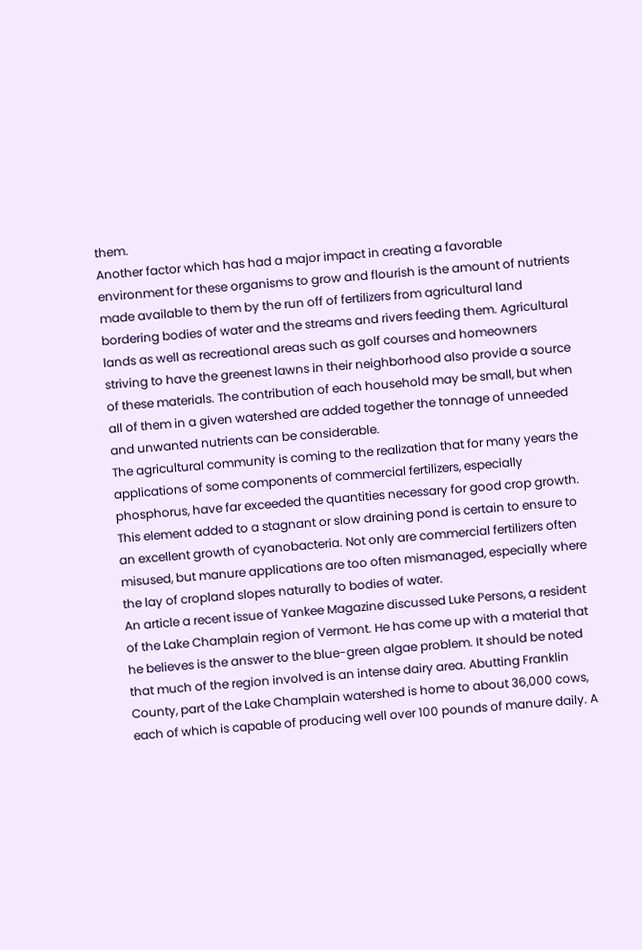them.
Another factor which has had a major impact in creating a favorable environment for these organisms to grow and flourish is the amount of nutrients made available to them by the run off of fertilizers from agricultural land bordering bodies of water and the streams and rivers feeding them. Agricultural lands as well as recreational areas such as golf courses and homeowners striving to have the greenest lawns in their neighborhood also provide a source of these materials. The contribution of each household may be small, but when all of them in a given watershed are added together the tonnage of unneeded and unwanted nutrients can be considerable.
The agricultural community is coming to the realization that for many years the applications of some components of commercial fertilizers, especially phosphorus, have far exceeded the quantities necessary for good crop growth. This element added to a stagnant or slow draining pond is certain to ensure to an excellent growth of cyanobacteria. Not only are commercial fertilizers often misused, but manure applications are too often mismanaged, especially where the lay of cropland slopes naturally to bodies of water.
An article a recent issue of Yankee Magazine discussed Luke Persons, a resident of the Lake Champlain region of Vermont. He has come up with a material that he believes is the answer to the blue-green algae problem. It should be noted that much of the region involved is an intense dairy area. Abutting Franklin County, part of the Lake Champlain watershed is home to about 36,000 cows, each of which is capable of producing well over 100 pounds of manure daily. A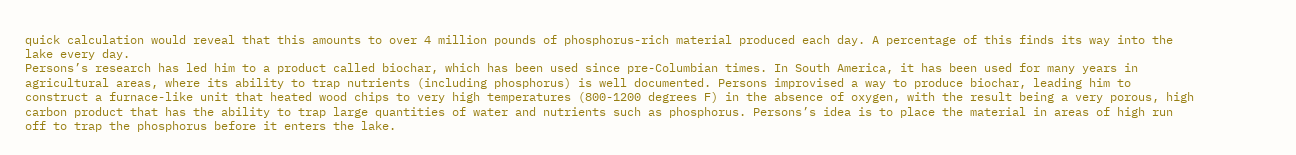quick calculation would reveal that this amounts to over 4 million pounds of phosphorus-rich material produced each day. A percentage of this finds its way into the lake every day.
Persons’s research has led him to a product called biochar, which has been used since pre-Columbian times. In South America, it has been used for many years in agricultural areas, where its ability to trap nutrients (including phosphorus) is well documented. Persons improvised a way to produce biochar, leading him to construct a furnace-like unit that heated wood chips to very high temperatures (800-1200 degrees F) in the absence of oxygen, with the result being a very porous, high carbon product that has the ability to trap large quantities of water and nutrients such as phosphorus. Persons’s idea is to place the material in areas of high run off to trap the phosphorus before it enters the lake.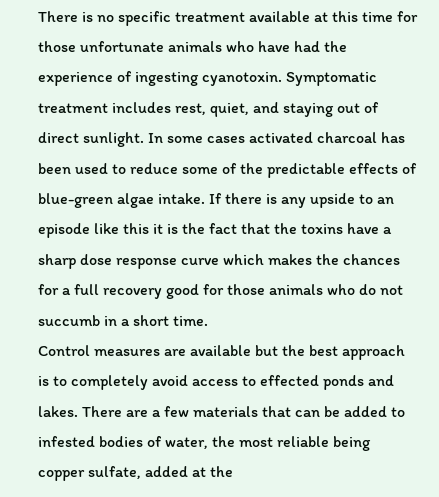There is no specific treatment available at this time for those unfortunate animals who have had the experience of ingesting cyanotoxin. Symptomatic treatment includes rest, quiet, and staying out of direct sunlight. In some cases activated charcoal has been used to reduce some of the predictable effects of blue-green algae intake. If there is any upside to an episode like this it is the fact that the toxins have a sharp dose response curve which makes the chances for a full recovery good for those animals who do not succumb in a short time.
Control measures are available but the best approach is to completely avoid access to effected ponds and lakes. There are a few materials that can be added to infested bodies of water, the most reliable being copper sulfate, added at the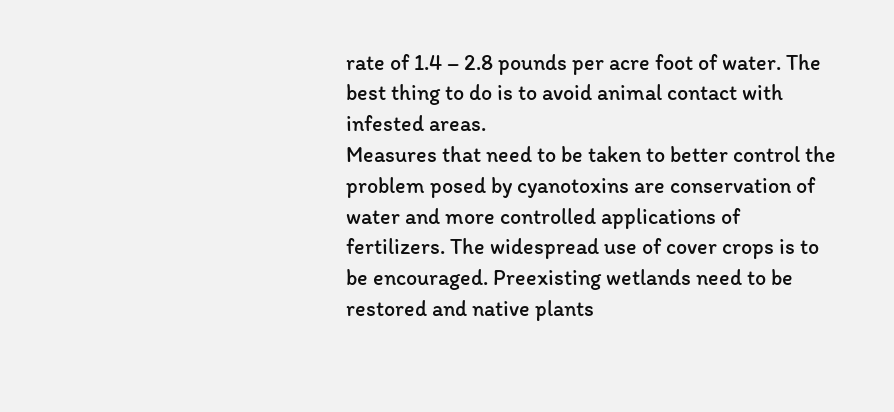rate of 1.4 – 2.8 pounds per acre foot of water. The best thing to do is to avoid animal contact with infested areas.
Measures that need to be taken to better control the problem posed by cyanotoxins are conservation of water and more controlled applications of fertilizers. The widespread use of cover crops is to be encouraged. Preexisting wetlands need to be restored and native plants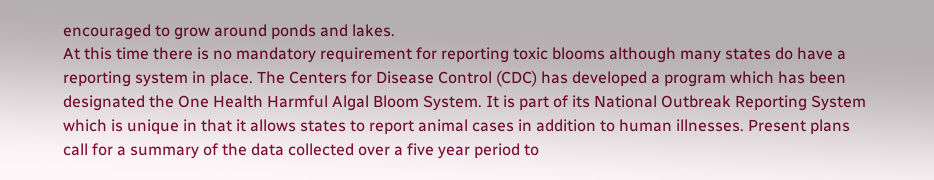encouraged to grow around ponds and lakes.
At this time there is no mandatory requirement for reporting toxic blooms although many states do have a reporting system in place. The Centers for Disease Control (CDC) has developed a program which has been designated the One Health Harmful Algal Bloom System. It is part of its National Outbreak Reporting System which is unique in that it allows states to report animal cases in addition to human illnesses. Present plans call for a summary of the data collected over a five year period to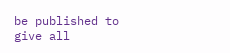be published to give all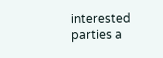interested parties a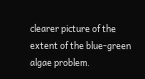clearer picture of the extent of the blue-green algae problem.